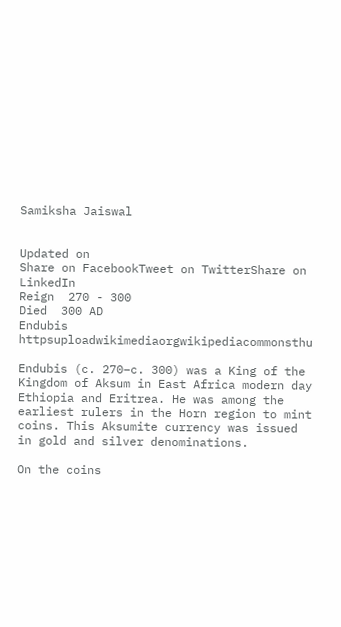Samiksha Jaiswal


Updated on
Share on FacebookTweet on TwitterShare on LinkedIn
Reign  270 - 300
Died  300 AD
Endubis httpsuploadwikimediaorgwikipediacommonsthu

Endubis (c. 270–c. 300) was a King of the Kingdom of Aksum in East Africa modern day Ethiopia and Eritrea. He was among the earliest rulers in the Horn region to mint coins. This Aksumite currency was issued in gold and silver denominations.

On the coins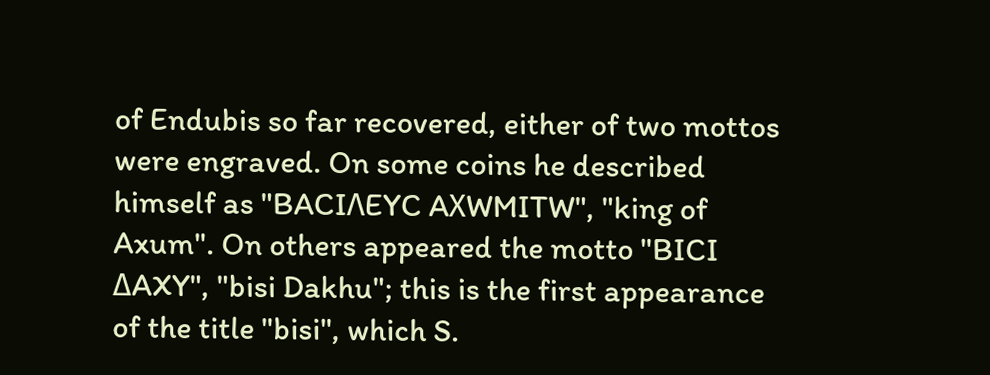of Endubis so far recovered, either of two mottos were engraved. On some coins he described himself as "BACIΛEYC AΧWMITW", "king of Axum". On others appeared the motto "BICI ΔAXY", "bisi Dakhu"; this is the first appearance of the title "bisi", which S.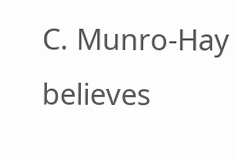C. Munro-Hay believes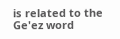is related to the Ge'ez word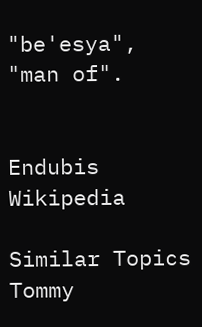"be'esya", "man of".


Endubis Wikipedia

Similar Topics
Tommy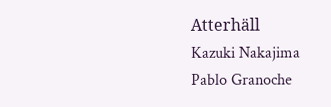Atterhäll
Kazuki Nakajima
Pablo Granoche